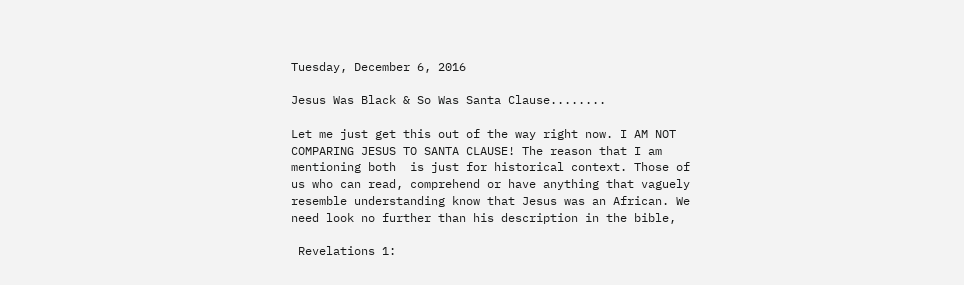Tuesday, December 6, 2016

Jesus Was Black & So Was Santa Clause........

Let me just get this out of the way right now. I AM NOT COMPARING JESUS TO SANTA CLAUSE! The reason that I am mentioning both  is just for historical context. Those of us who can read, comprehend or have anything that vaguely resemble understanding know that Jesus was an African. We need look no further than his description in the bible,

 Revelations 1: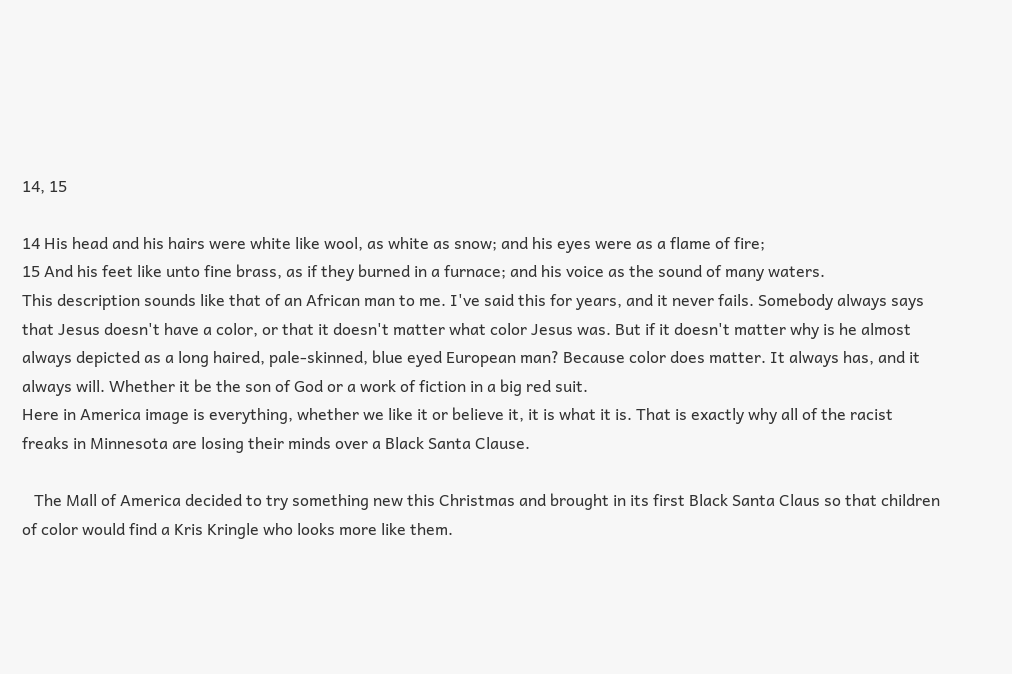14, 15

14 His head and his hairs were white like wool, as white as snow; and his eyes were as a flame of fire;
15 And his feet like unto fine brass, as if they burned in a furnace; and his voice as the sound of many waters.
This description sounds like that of an African man to me. I've said this for years, and it never fails. Somebody always says that Jesus doesn't have a color, or that it doesn't matter what color Jesus was. But if it doesn't matter why is he almost always depicted as a long haired, pale-skinned, blue eyed European man? Because color does matter. It always has, and it always will. Whether it be the son of God or a work of fiction in a big red suit.
Here in America image is everything, whether we like it or believe it, it is what it is. That is exactly why all of the racist freaks in Minnesota are losing their minds over a Black Santa Clause.

   The Mall of America decided to try something new this Christmas and brought in its first Black Santa Claus so that children of color would find a Kris Kringle who looks more like them.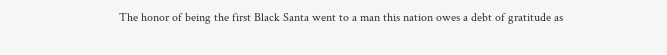The honor of being the first Black Santa went to a man this nation owes a debt of gratitude as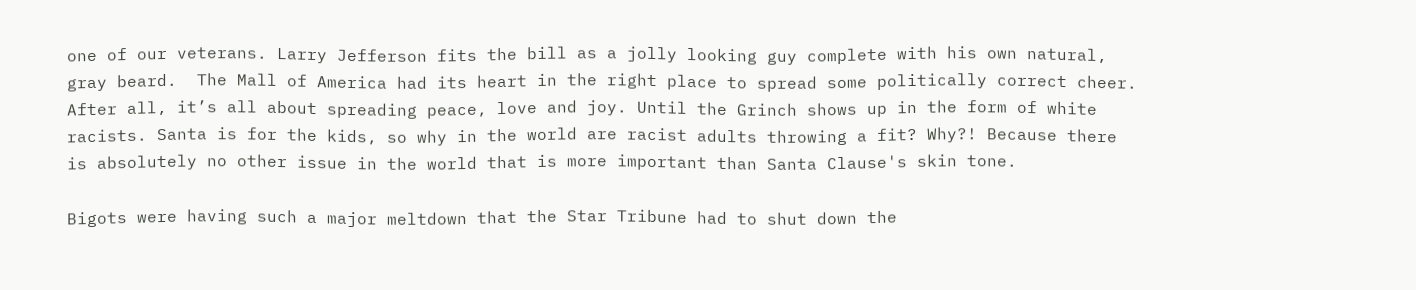one of our veterans. Larry Jefferson fits the bill as a jolly looking guy complete with his own natural, gray beard.  The Mall of America had its heart in the right place to spread some politically correct cheer. After all, it’s all about spreading peace, love and joy. Until the Grinch shows up in the form of white racists. Santa is for the kids, so why in the world are racist adults throwing a fit? Why?! Because there is absolutely no other issue in the world that is more important than Santa Clause's skin tone.

Bigots were having such a major meltdown that the Star Tribune had to shut down the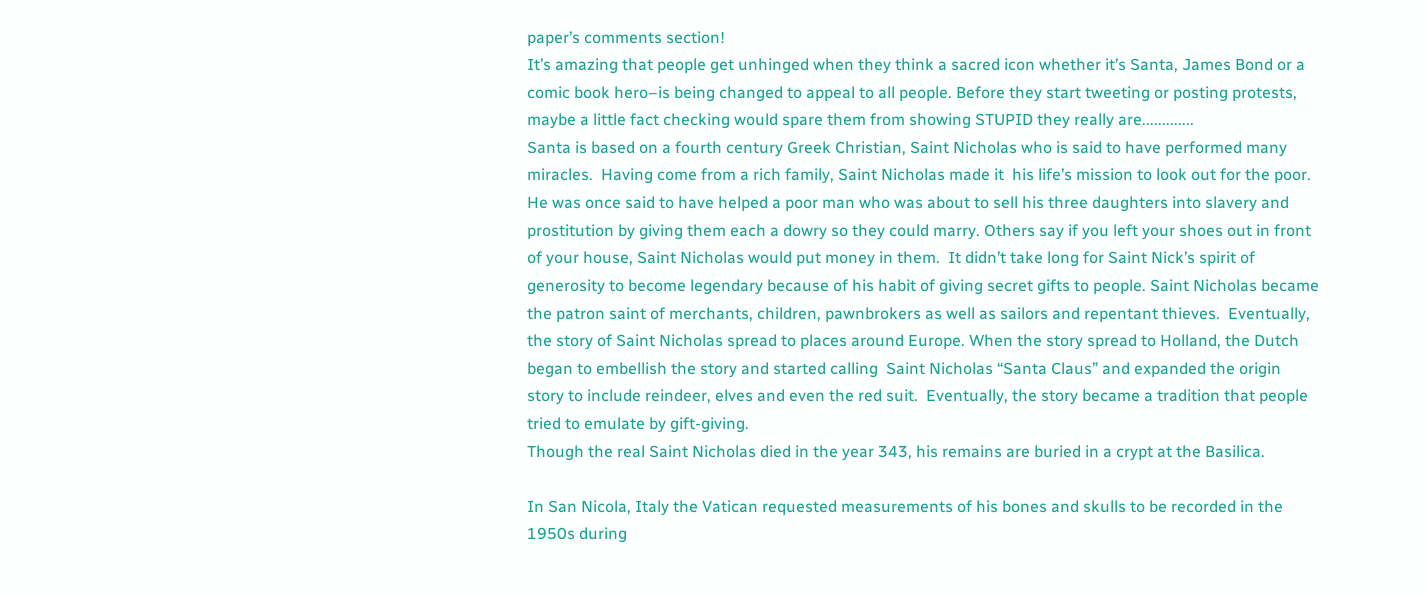paper’s comments section!
It’s amazing that people get unhinged when they think a sacred icon whether it’s Santa, James Bond or a comic book hero–is being changed to appeal to all people. Before they start tweeting or posting protests, maybe a little fact checking would spare them from showing STUPID they really are.............
Santa is based on a fourth century Greek Christian, Saint Nicholas who is said to have performed many miracles.  Having come from a rich family, Saint Nicholas made it  his life’s mission to look out for the poor. He was once said to have helped a poor man who was about to sell his three daughters into slavery and prostitution by giving them each a dowry so they could marry. Others say if you left your shoes out in front of your house, Saint Nicholas would put money in them.  It didn’t take long for Saint Nick’s spirit of generosity to become legendary because of his habit of giving secret gifts to people. Saint Nicholas became the patron saint of merchants, children, pawnbrokers as well as sailors and repentant thieves.  Eventually, the story of Saint Nicholas spread to places around Europe. When the story spread to Holland, the Dutch began to embellish the story and started calling  Saint Nicholas “Santa Claus” and expanded the origin story to include reindeer, elves and even the red suit.  Eventually, the story became a tradition that people tried to emulate by gift-giving.
Though the real Saint Nicholas died in the year 343, his remains are buried in a crypt at the Basilica.

In San Nicola, Italy the Vatican requested measurements of his bones and skulls to be recorded in the 1950s during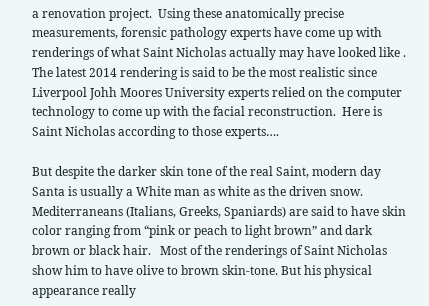a renovation project.  Using these anatomically precise measurements, forensic pathology experts have come up with renderings of what Saint Nicholas actually may have looked like .
The latest 2014 rendering is said to be the most realistic since Liverpool Johh Moores University experts relied on the computer technology to come up with the facial reconstruction.  Here is Saint Nicholas according to those experts….

But despite the darker skin tone of the real Saint, modern day Santa is usually a White man as white as the driven snow. Mediterraneans (Italians, Greeks, Spaniards) are said to have skin color ranging from “pink or peach to light brown” and dark brown or black hair.   Most of the renderings of Saint Nicholas show him to have olive to brown skin-tone. But his physical appearance really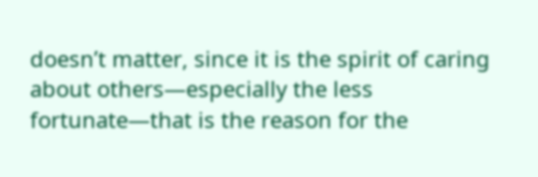doesn’t matter, since it is the spirit of caring about others—especially the less fortunate—that is the reason for the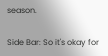season.

Side Bar: So it's okay for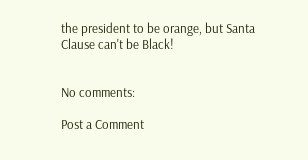the president to be orange, but Santa Clause can't be Black!


No comments:

Post a Comment